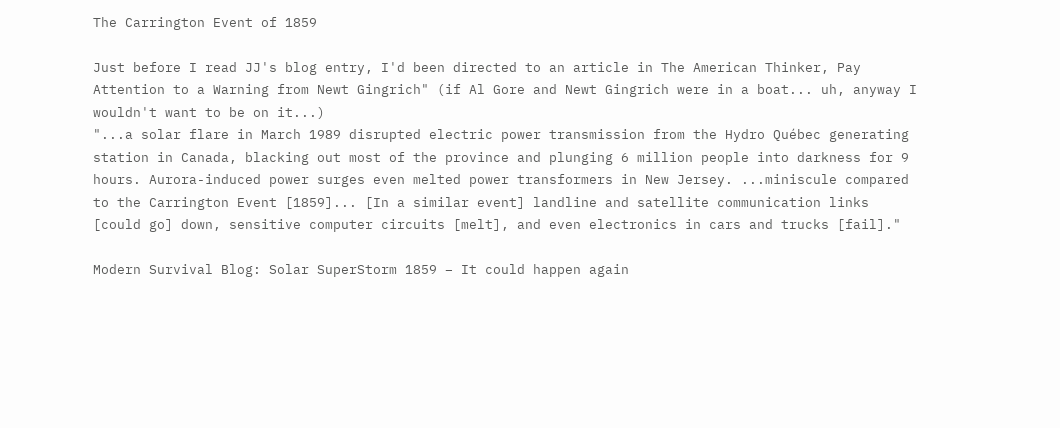The Carrington Event of 1859

Just before I read JJ's blog entry, I'd been directed to an article in The American Thinker, Pay Attention to a Warning from Newt Gingrich" (if Al Gore and Newt Gingrich were in a boat... uh, anyway I wouldn't want to be on it...)
"...a solar flare in March 1989 disrupted electric power transmission from the Hydro Québec generating station in Canada, blacking out most of the province and plunging 6 million people into darkness for 9 hours. Aurora-induced power surges even melted power transformers in New Jersey. ...miniscule compared to the Carrington Event [1859]... [In a similar event] landline and satellite communication links [could go] down, sensitive computer circuits [melt], and even electronics in cars and trucks [fail]."

Modern Survival Blog: Solar SuperStorm 1859 – It could happen again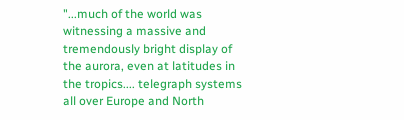"...much of the world was witnessing a massive and tremendously bright display of the aurora, even at latitudes in the tropics.... telegraph systems all over Europe and North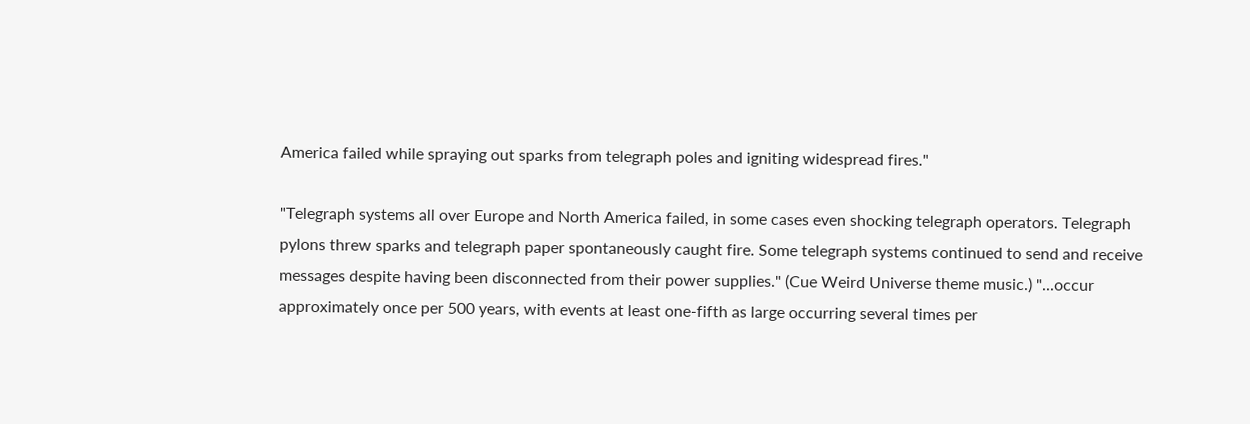America failed while spraying out sparks from telegraph poles and igniting widespread fires."

"Telegraph systems all over Europe and North America failed, in some cases even shocking telegraph operators. Telegraph pylons threw sparks and telegraph paper spontaneously caught fire. Some telegraph systems continued to send and receive messages despite having been disconnected from their power supplies." (Cue Weird Universe theme music.) "...occur approximately once per 500 years, with events at least one-fifth as large occurring several times per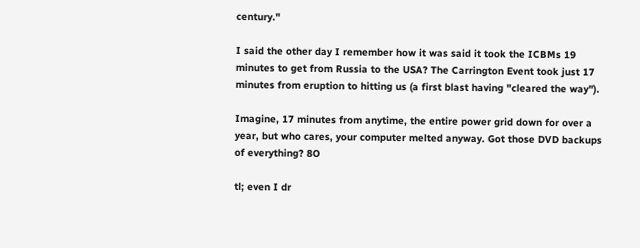century."

I said the other day I remember how it was said it took the ICBMs 19 minutes to get from Russia to the USA? The Carrington Event took just 17 minutes from eruption to hitting us (a first blast having "cleared the way").

Imagine, 17 minutes from anytime, the entire power grid down for over a year, but who cares, your computer melted anyway. Got those DVD backups of everything? 8O

tl; even I dr